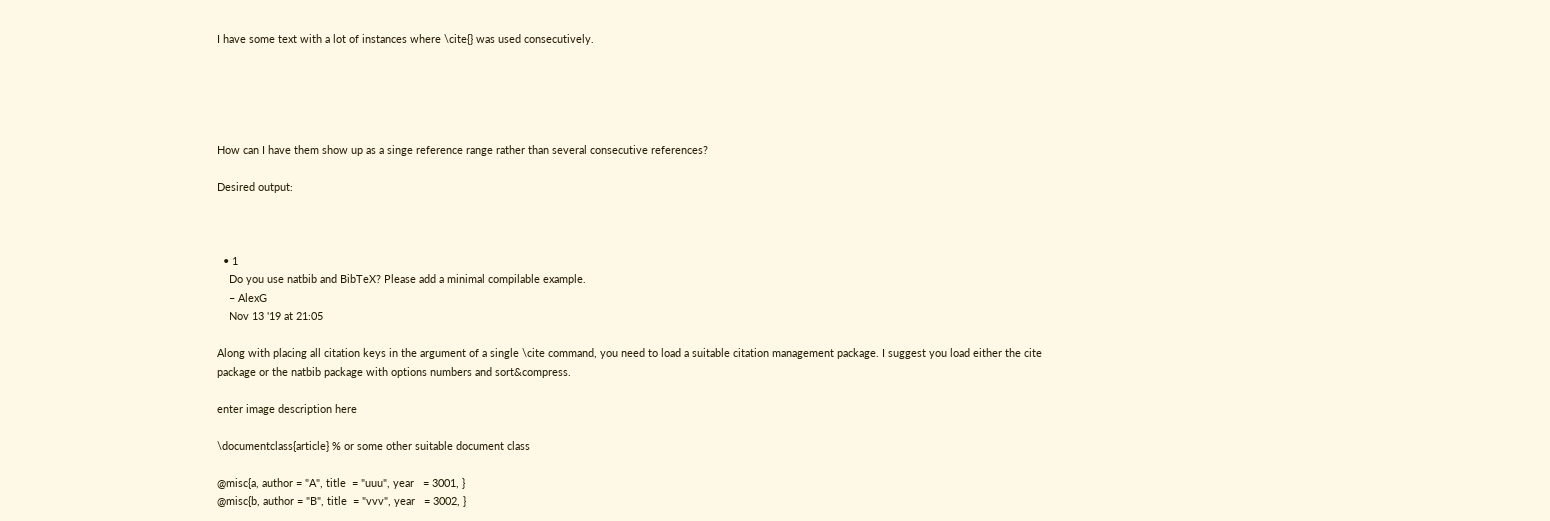I have some text with a lot of instances where \cite{} was used consecutively.





How can I have them show up as a singe reference range rather than several consecutive references?

Desired output:



  • 1
    Do you use natbib and BibTeX? Please add a minimal compilable example.
    – AlexG
    Nov 13 '19 at 21:05

Along with placing all citation keys in the argument of a single \cite command, you need to load a suitable citation management package. I suggest you load either the cite package or the natbib package with options numbers and sort&compress.

enter image description here

\documentclass{article} % or some other suitable document class

@misc{a, author = "A", title  = "uuu", year   = 3001, }
@misc{b, author = "B", title  = "vvv", year   = 3002, }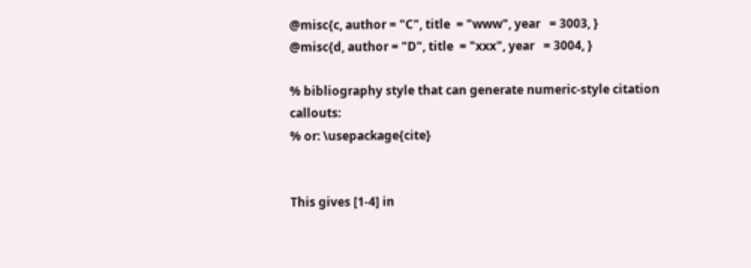@misc{c, author = "C", title  = "www", year   = 3003, }
@misc{d, author = "D", title  = "xxx", year   = 3004, }

% bibliography style that can generate numeric-style citation callouts:
% or: \usepackage{cite}


This gives [1-4] in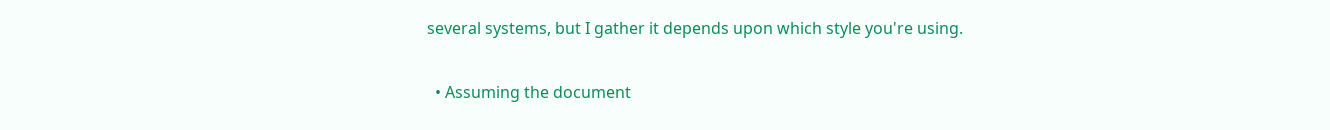several systems, but I gather it depends upon which style you're using.

  • Assuming the document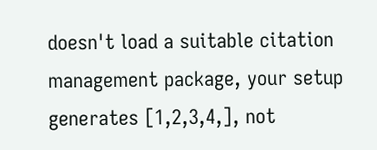doesn't load a suitable citation management package, your setup generates [1,2,3,4,], not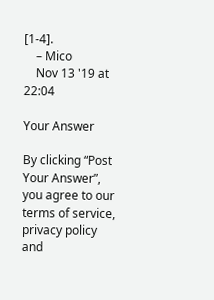[1-4].
    – Mico
    Nov 13 '19 at 22:04

Your Answer

By clicking “Post Your Answer”, you agree to our terms of service, privacy policy and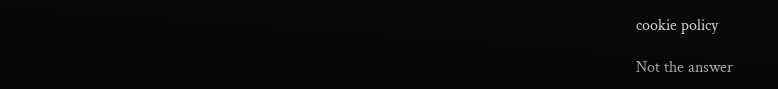cookie policy

Not the answer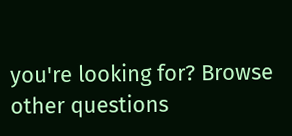you're looking for? Browse other questions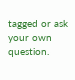tagged or ask your own question.